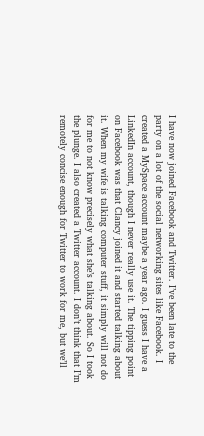I have now joined Facebook and Twitter. I’ve been late to the party on a lot of the social networking sites like Facebook. I created a MySpace account maybe a year ago. I guess I have a LinkedIn account, though I never really use it. The tipping point on Facebook was that Clancy joined it and started talking about it. When my wife is talking computer stuff, it simply will not do for me to not know precisely what she’s talking about. So I took the plunge. I also created a Twitter account. I don’t think that I’m remotely concise enough for Twitter to work for me, but we’ll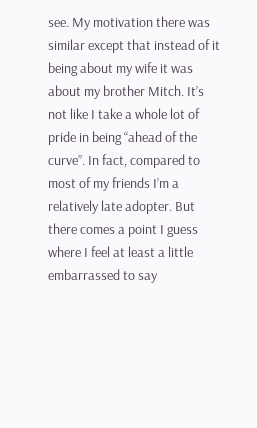see. My motivation there was similar except that instead of it being about my wife it was about my brother Mitch. It’s not like I take a whole lot of pride in being “ahead of the curve”. In fact, compared to most of my friends I’m a relatively late adopter. But there comes a point I guess where I feel at least a little embarrassed to say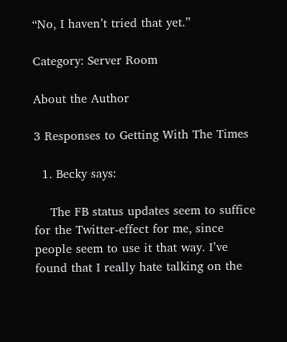“No, I haven’t tried that yet.”

Category: Server Room

About the Author

3 Responses to Getting With The Times

  1. Becky says:

    The FB status updates seem to suffice for the Twitter-effect for me, since people seem to use it that way. I’ve found that I really hate talking on the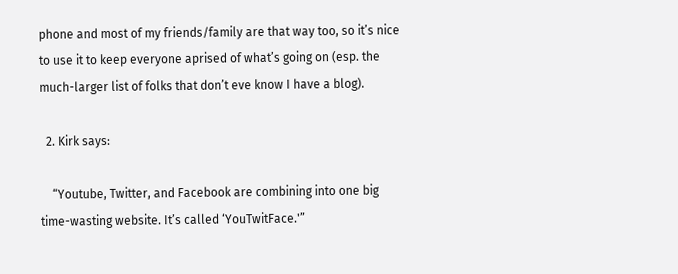phone and most of my friends/family are that way too, so it’s nice to use it to keep everyone aprised of what’s going on (esp. the much-larger list of folks that don’t eve know I have a blog).

  2. Kirk says:

    “Youtube, Twitter, and Facebook are combining into one big time-wasting website. It’s called ‘YouTwitFace.'”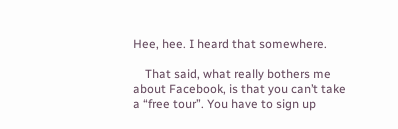Hee, hee. I heard that somewhere.

    That said, what really bothers me about Facebook, is that you can’t take a “free tour”. You have to sign up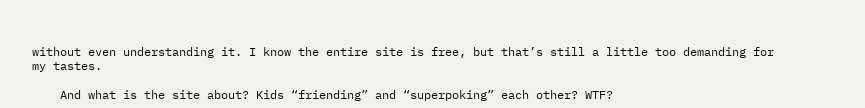without even understanding it. I know the entire site is free, but that’s still a little too demanding for my tastes.

    And what is the site about? Kids “friending” and “superpoking” each other? WTF?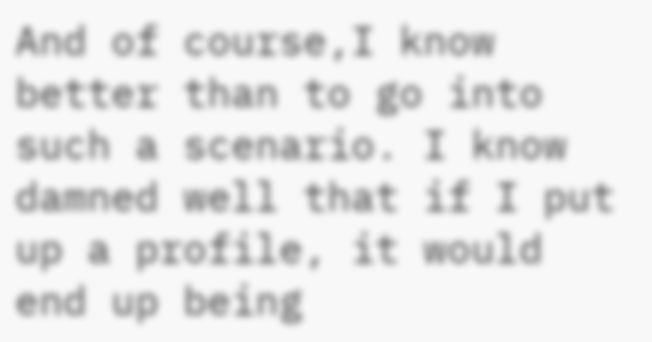And of course,I know better than to go into such a scenario. I know damned well that if I put up a profile, it would end up being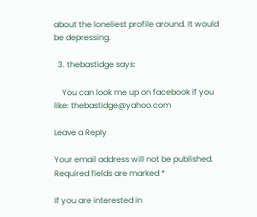about the loneliest profile around. It would be depressing.

  3. thebastidge says:

    You can look me up on facebook if you like: thebastidge@yahoo.com

Leave a Reply

Your email address will not be published. Required fields are marked *

If you are interested in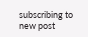subscribing to new post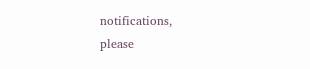notifications,
please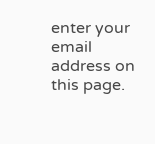enter your email address on this page.